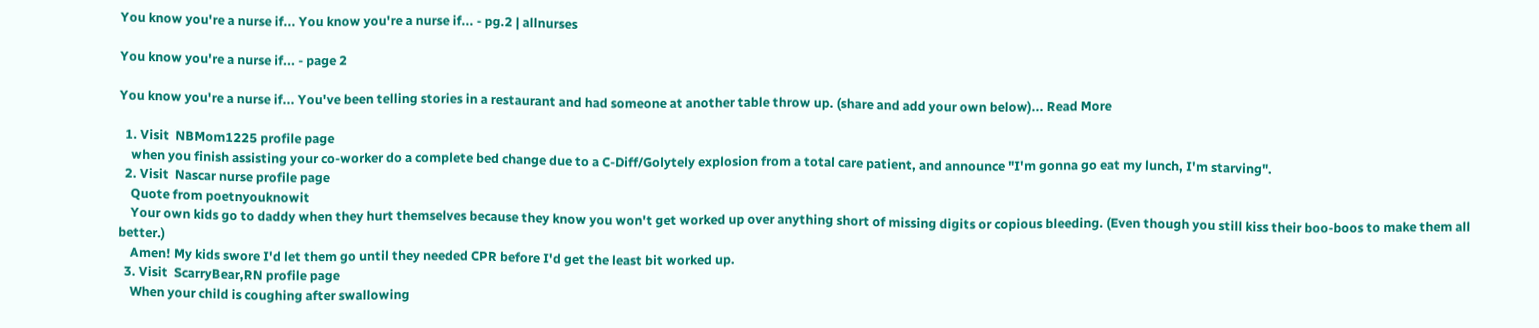You know you're a nurse if... You know you're a nurse if... - pg.2 | allnurses

You know you're a nurse if... - page 2

You know you're a nurse if... You've been telling stories in a restaurant and had someone at another table throw up. (share and add your own below)... Read More

  1. Visit  NBMom1225 profile page
    when you finish assisting your co-worker do a complete bed change due to a C-Diff/Golytely explosion from a total care patient, and announce "I'm gonna go eat my lunch, I'm starving".
  2. Visit  Nascar nurse profile page
    Quote from poetnyouknowit
    Your own kids go to daddy when they hurt themselves because they know you won't get worked up over anything short of missing digits or copious bleeding. (Even though you still kiss their boo-boos to make them all better.)
    Amen! My kids swore I'd let them go until they needed CPR before I'd get the least bit worked up.
  3. Visit  ScarryBear,RN profile page
    When your child is coughing after swallowing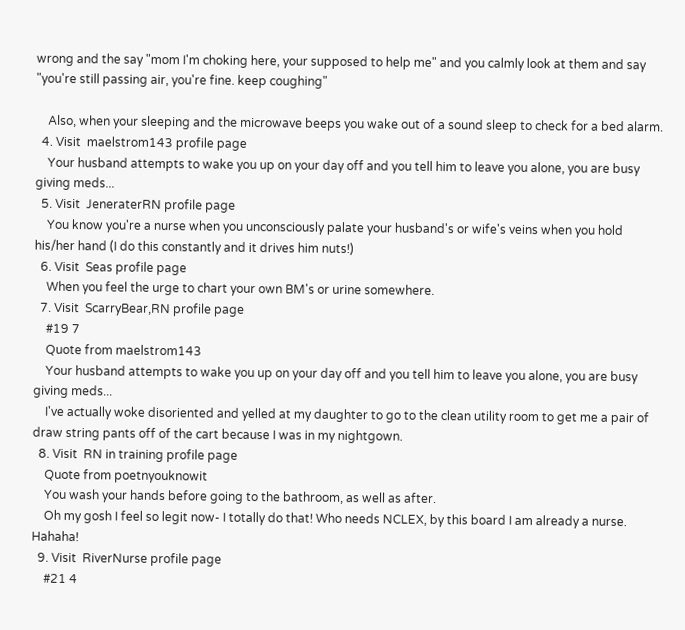wrong and the say "mom I'm choking here, your supposed to help me" and you calmly look at them and say "you're still passing air, you're fine. keep coughing"

    Also, when your sleeping and the microwave beeps you wake out of a sound sleep to check for a bed alarm.
  4. Visit  maelstrom143 profile page
    Your husband attempts to wake you up on your day off and you tell him to leave you alone, you are busy giving meds...
  5. Visit  JeneraterRN profile page
    You know you're a nurse when you unconsciously palate your husband's or wife's veins when you hold his/her hand (I do this constantly and it drives him nuts!)
  6. Visit  Seas profile page
    When you feel the urge to chart your own BM's or urine somewhere.
  7. Visit  ScarryBear,RN profile page
    #19 7
    Quote from maelstrom143
    Your husband attempts to wake you up on your day off and you tell him to leave you alone, you are busy giving meds...
    I've actually woke disoriented and yelled at my daughter to go to the clean utility room to get me a pair of draw string pants off of the cart because I was in my nightgown.
  8. Visit  RN in training profile page
    Quote from poetnyouknowit
    You wash your hands before going to the bathroom, as well as after.
    Oh my gosh I feel so legit now- I totally do that! Who needs NCLEX, by this board I am already a nurse. Hahaha!
  9. Visit  RiverNurse profile page
    #21 4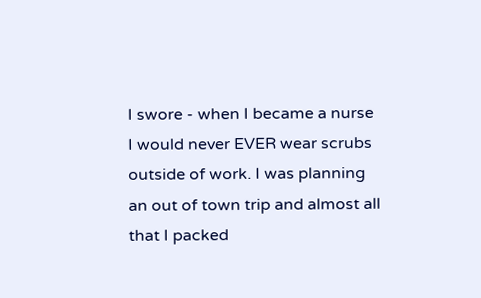I swore - when I became a nurse I would never EVER wear scrubs outside of work. I was planning an out of town trip and almost all that I packed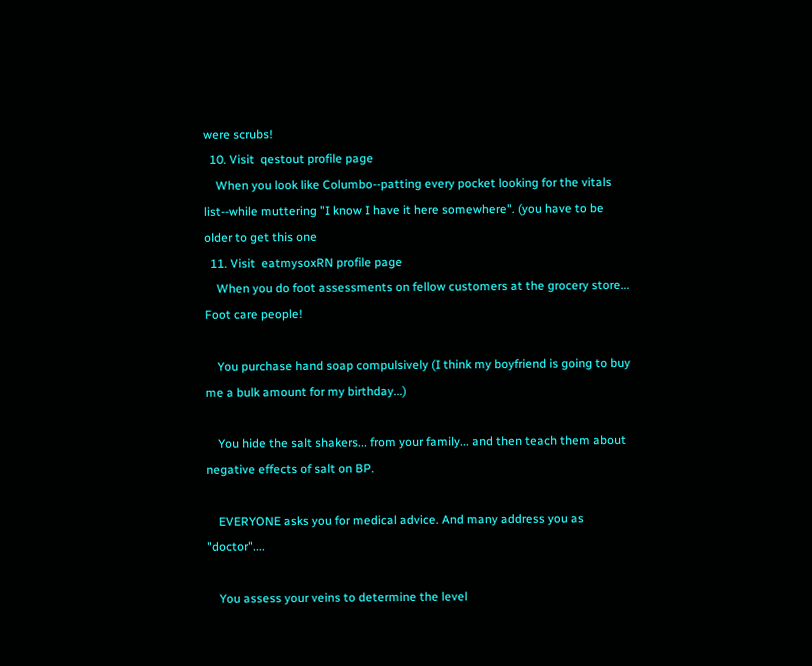were scrubs!
  10. Visit  qestout profile page
    When you look like Columbo--patting every pocket looking for the vitals list--while muttering "I know I have it here somewhere". (you have to be older to get this one
  11. Visit  eatmysoxRN profile page
    When you do foot assessments on fellow customers at the grocery store... Foot care people!

    You purchase hand soap compulsively (I think my boyfriend is going to buy me a bulk amount for my birthday...)

    You hide the salt shakers... from your family... and then teach them about negative effects of salt on BP.

    EVERYONE asks you for medical advice. And many address you as "doctor"....

    You assess your veins to determine the level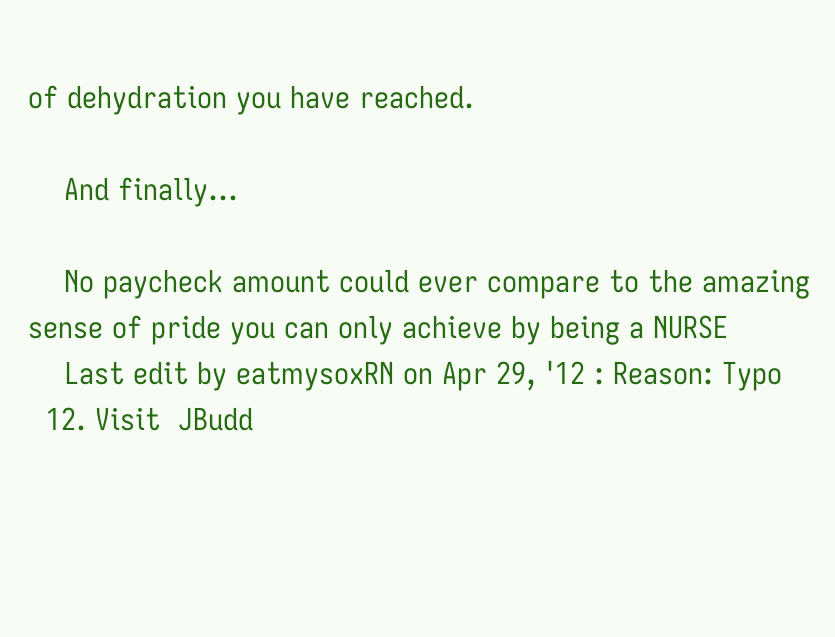of dehydration you have reached.

    And finally...

    No paycheck amount could ever compare to the amazing sense of pride you can only achieve by being a NURSE
    Last edit by eatmysoxRN on Apr 29, '12 : Reason: Typo
  12. Visit  JBudd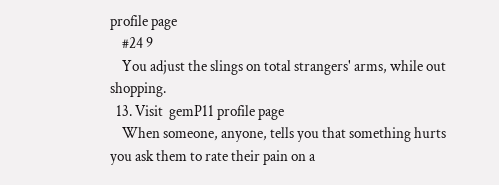profile page
    #24 9
    You adjust the slings on total strangers' arms, while out shopping.
  13. Visit  gemP11 profile page
    When someone, anyone, tells you that something hurts you ask them to rate their pain on a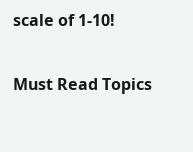scale of 1-10!

Must Read Topics